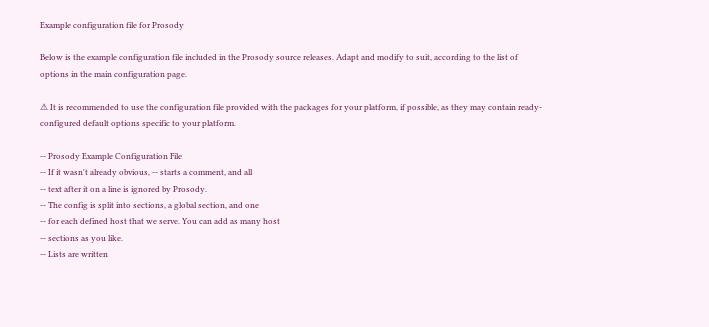Example configuration file for Prosody

Below is the example configuration file included in the Prosody source releases. Adapt and modify to suit, according to the list of options in the main configuration page.

⚠ It is recommended to use the configuration file provided with the packages for your platform, if possible, as they may contain ready-configured default options specific to your platform.

-- Prosody Example Configuration File
-- If it wasn't already obvious, -- starts a comment, and all
-- text after it on a line is ignored by Prosody.
-- The config is split into sections, a global section, and one
-- for each defined host that we serve. You can add as many host
-- sections as you like.
-- Lists are written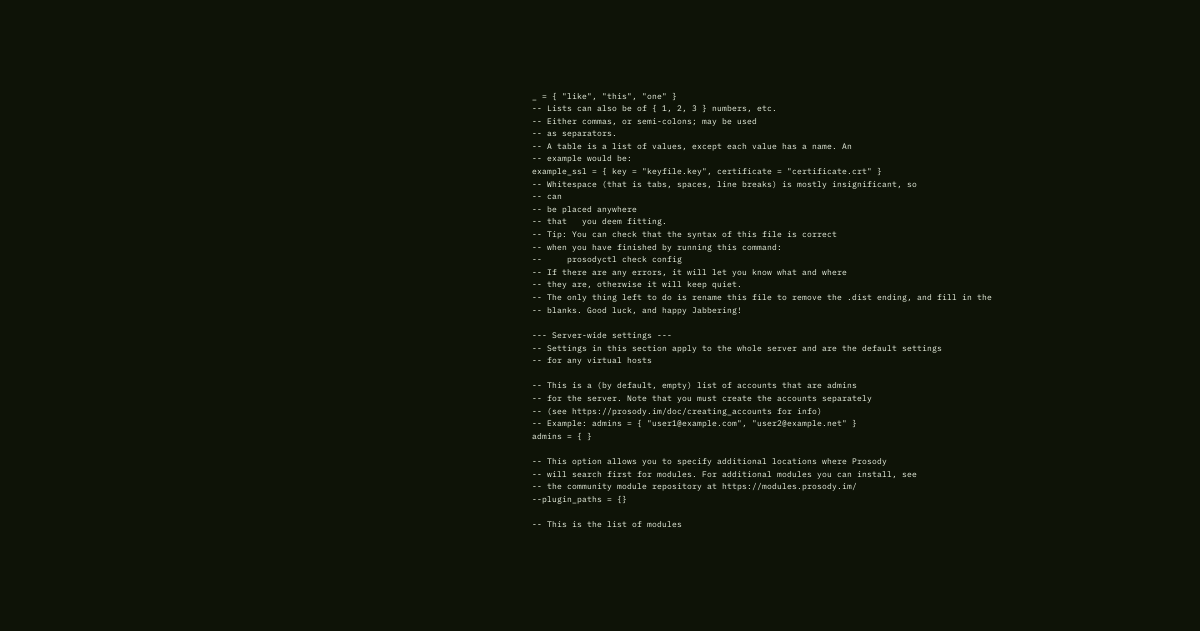_ = { "like", "this", "one" }
-- Lists can also be of { 1, 2, 3 } numbers, etc.
-- Either commas, or semi-colons; may be used
-- as separators.
-- A table is a list of values, except each value has a name. An
-- example would be:
example_ssl = { key = "keyfile.key", certificate = "certificate.crt" }
-- Whitespace (that is tabs, spaces, line breaks) is mostly insignificant, so
-- can
-- be placed anywhere
-- that   you deem fitting.
-- Tip: You can check that the syntax of this file is correct
-- when you have finished by running this command:
--     prosodyctl check config
-- If there are any errors, it will let you know what and where
-- they are, otherwise it will keep quiet.
-- The only thing left to do is rename this file to remove the .dist ending, and fill in the
-- blanks. Good luck, and happy Jabbering!

--- Server-wide settings ---
-- Settings in this section apply to the whole server and are the default settings
-- for any virtual hosts

-- This is a (by default, empty) list of accounts that are admins
-- for the server. Note that you must create the accounts separately
-- (see https://prosody.im/doc/creating_accounts for info)
-- Example: admins = { "user1@example.com", "user2@example.net" }
admins = { }

-- This option allows you to specify additional locations where Prosody
-- will search first for modules. For additional modules you can install, see
-- the community module repository at https://modules.prosody.im/
--plugin_paths = {}

-- This is the list of modules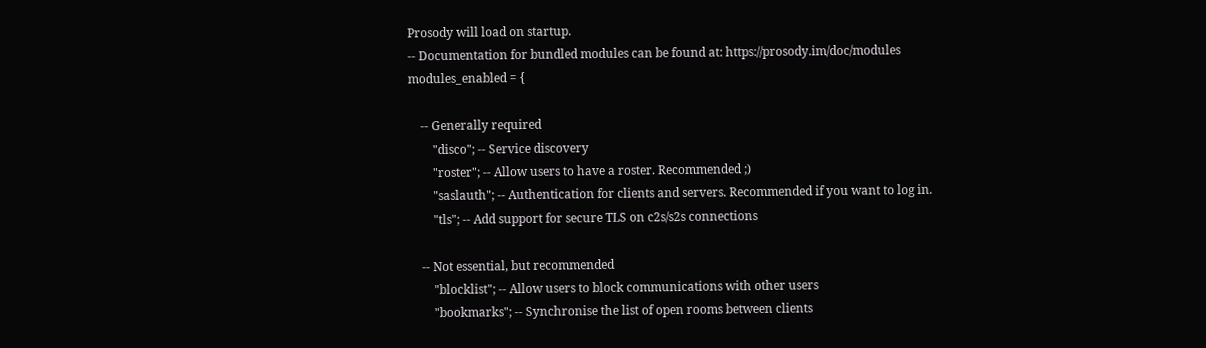Prosody will load on startup.
-- Documentation for bundled modules can be found at: https://prosody.im/doc/modules
modules_enabled = {

    -- Generally required
        "disco"; -- Service discovery
        "roster"; -- Allow users to have a roster. Recommended ;)
        "saslauth"; -- Authentication for clients and servers. Recommended if you want to log in.
        "tls"; -- Add support for secure TLS on c2s/s2s connections

    -- Not essential, but recommended
        "blocklist"; -- Allow users to block communications with other users
        "bookmarks"; -- Synchronise the list of open rooms between clients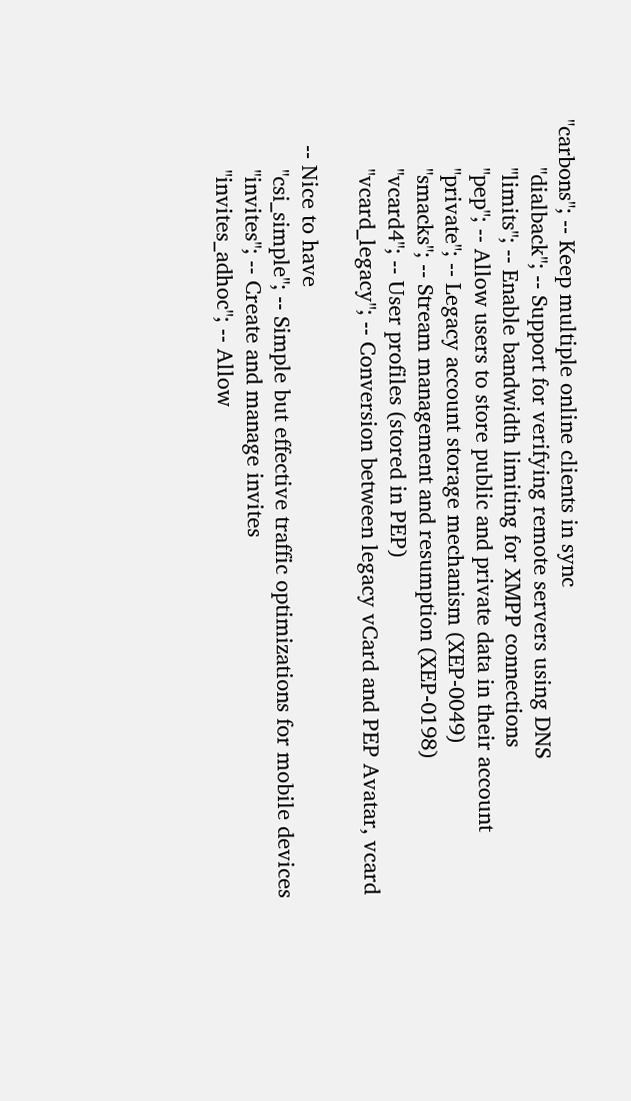"carbons"; -- Keep multiple online clients in sync
        "dialback"; -- Support for verifying remote servers using DNS
        "limits"; -- Enable bandwidth limiting for XMPP connections
        "pep"; -- Allow users to store public and private data in their account
        "private"; -- Legacy account storage mechanism (XEP-0049)
        "smacks"; -- Stream management and resumption (XEP-0198)
        "vcard4"; -- User profiles (stored in PEP)
        "vcard_legacy"; -- Conversion between legacy vCard and PEP Avatar, vcard

    -- Nice to have
        "csi_simple"; -- Simple but effective traffic optimizations for mobile devices
        "invites"; -- Create and manage invites
        "invites_adhoc"; -- Allow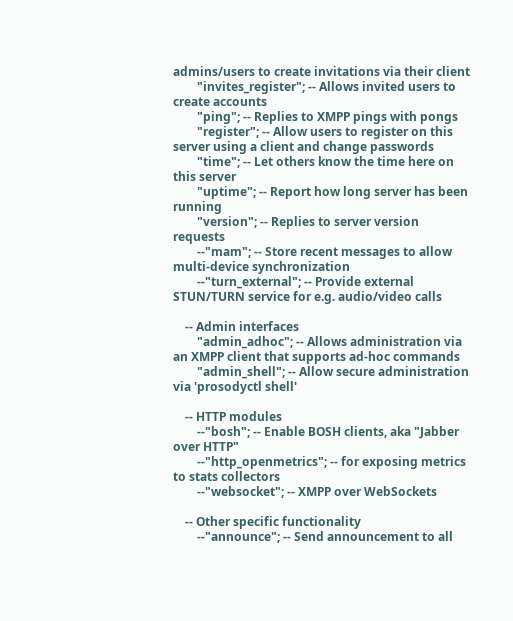admins/users to create invitations via their client
        "invites_register"; -- Allows invited users to create accounts
        "ping"; -- Replies to XMPP pings with pongs
        "register"; -- Allow users to register on this server using a client and change passwords
        "time"; -- Let others know the time here on this server
        "uptime"; -- Report how long server has been running
        "version"; -- Replies to server version requests
        --"mam"; -- Store recent messages to allow multi-device synchronization
        --"turn_external"; -- Provide external STUN/TURN service for e.g. audio/video calls

    -- Admin interfaces
        "admin_adhoc"; -- Allows administration via an XMPP client that supports ad-hoc commands
        "admin_shell"; -- Allow secure administration via 'prosodyctl shell'

    -- HTTP modules
        --"bosh"; -- Enable BOSH clients, aka "Jabber over HTTP"
        --"http_openmetrics"; -- for exposing metrics to stats collectors
        --"websocket"; -- XMPP over WebSockets

    -- Other specific functionality
        --"announce"; -- Send announcement to all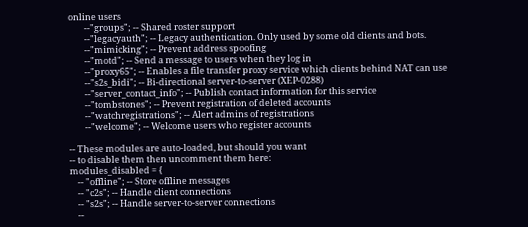online users
        --"groups"; -- Shared roster support
        --"legacyauth"; -- Legacy authentication. Only used by some old clients and bots.
        --"mimicking"; -- Prevent address spoofing
        --"motd"; -- Send a message to users when they log in
        --"proxy65"; -- Enables a file transfer proxy service which clients behind NAT can use
        --"s2s_bidi"; -- Bi-directional server-to-server (XEP-0288)
        --"server_contact_info"; -- Publish contact information for this service
        --"tombstones"; -- Prevent registration of deleted accounts
        --"watchregistrations"; -- Alert admins of registrations
        --"welcome"; -- Welcome users who register accounts

-- These modules are auto-loaded, but should you want
-- to disable them then uncomment them here:
modules_disabled = {
    -- "offline"; -- Store offline messages
    -- "c2s"; -- Handle client connections
    -- "s2s"; -- Handle server-to-server connections
    --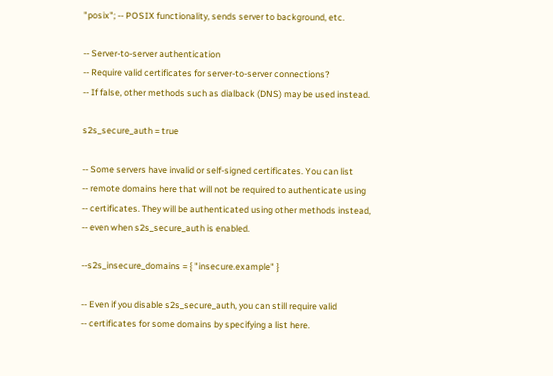"posix"; -- POSIX functionality, sends server to background, etc.

-- Server-to-server authentication
-- Require valid certificates for server-to-server connections?
-- If false, other methods such as dialback (DNS) may be used instead.

s2s_secure_auth = true

-- Some servers have invalid or self-signed certificates. You can list
-- remote domains here that will not be required to authenticate using
-- certificates. They will be authenticated using other methods instead,
-- even when s2s_secure_auth is enabled.

--s2s_insecure_domains = { "insecure.example" }

-- Even if you disable s2s_secure_auth, you can still require valid
-- certificates for some domains by specifying a list here.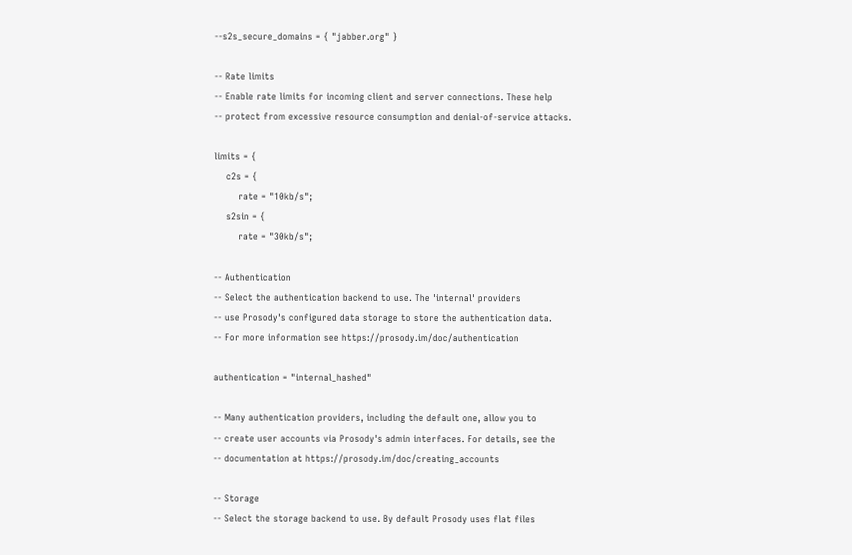--s2s_secure_domains = { "jabber.org" }

-- Rate limits
-- Enable rate limits for incoming client and server connections. These help
-- protect from excessive resource consumption and denial-of-service attacks.

limits = {
    c2s = {
        rate = "10kb/s";
    s2sin = {
        rate = "30kb/s";

-- Authentication
-- Select the authentication backend to use. The 'internal' providers
-- use Prosody's configured data storage to store the authentication data.
-- For more information see https://prosody.im/doc/authentication

authentication = "internal_hashed"

-- Many authentication providers, including the default one, allow you to
-- create user accounts via Prosody's admin interfaces. For details, see the
-- documentation at https://prosody.im/doc/creating_accounts

-- Storage
-- Select the storage backend to use. By default Prosody uses flat files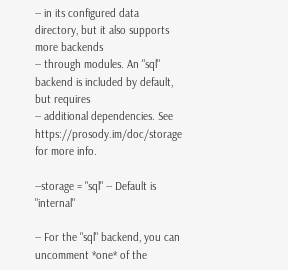-- in its configured data directory, but it also supports more backends
-- through modules. An "sql" backend is included by default, but requires
-- additional dependencies. See https://prosody.im/doc/storage for more info.

--storage = "sql" -- Default is "internal"

-- For the "sql" backend, you can uncomment *one* of the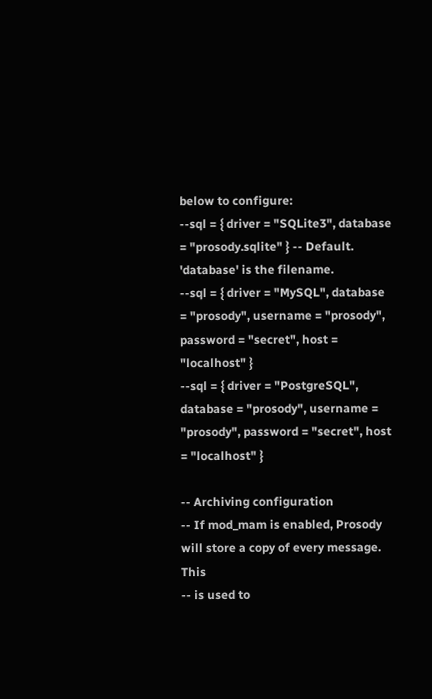below to configure:
--sql = { driver = "SQLite3", database = "prosody.sqlite" } -- Default. 'database' is the filename.
--sql = { driver = "MySQL", database = "prosody", username = "prosody", password = "secret", host = "localhost" }
--sql = { driver = "PostgreSQL", database = "prosody", username = "prosody", password = "secret", host = "localhost" }

-- Archiving configuration
-- If mod_mam is enabled, Prosody will store a copy of every message. This
-- is used to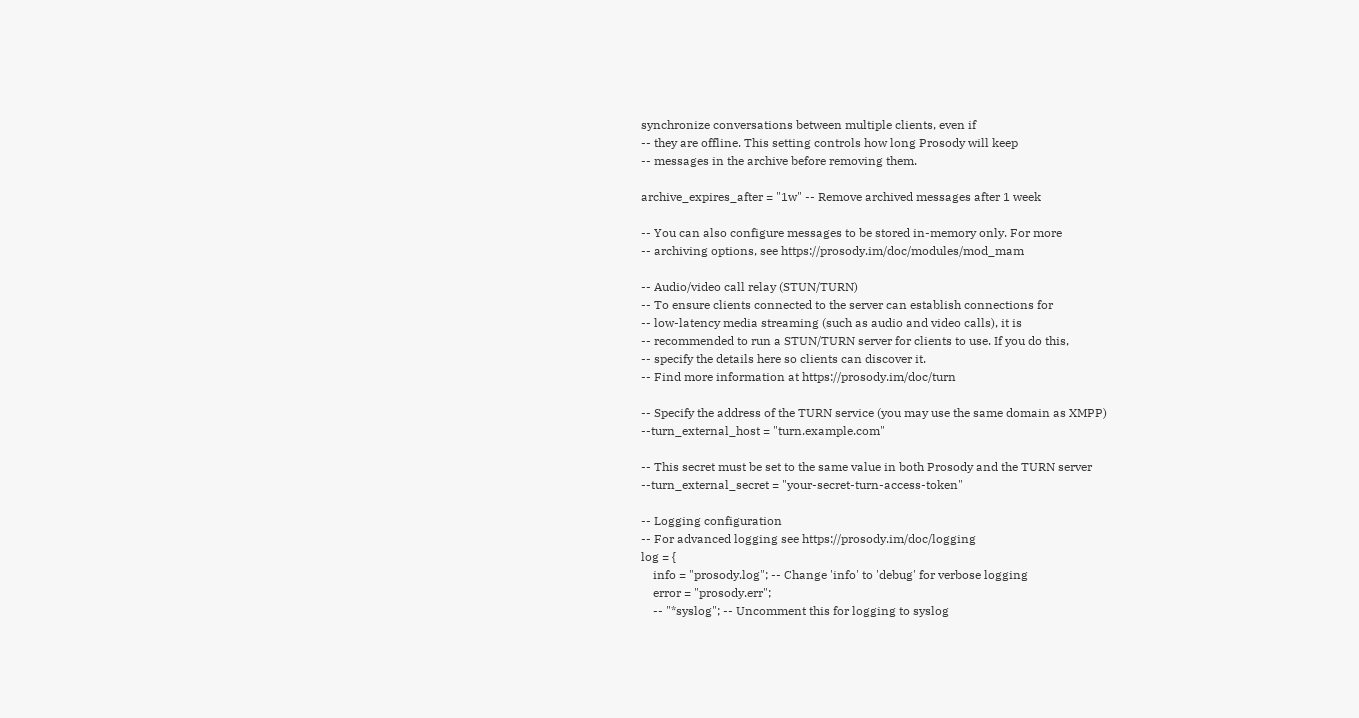synchronize conversations between multiple clients, even if
-- they are offline. This setting controls how long Prosody will keep
-- messages in the archive before removing them.

archive_expires_after = "1w" -- Remove archived messages after 1 week

-- You can also configure messages to be stored in-memory only. For more
-- archiving options, see https://prosody.im/doc/modules/mod_mam

-- Audio/video call relay (STUN/TURN)
-- To ensure clients connected to the server can establish connections for
-- low-latency media streaming (such as audio and video calls), it is
-- recommended to run a STUN/TURN server for clients to use. If you do this,
-- specify the details here so clients can discover it.
-- Find more information at https://prosody.im/doc/turn

-- Specify the address of the TURN service (you may use the same domain as XMPP)
--turn_external_host = "turn.example.com"

-- This secret must be set to the same value in both Prosody and the TURN server
--turn_external_secret = "your-secret-turn-access-token"

-- Logging configuration
-- For advanced logging see https://prosody.im/doc/logging
log = {
    info = "prosody.log"; -- Change 'info' to 'debug' for verbose logging
    error = "prosody.err";
    -- "*syslog"; -- Uncomment this for logging to syslog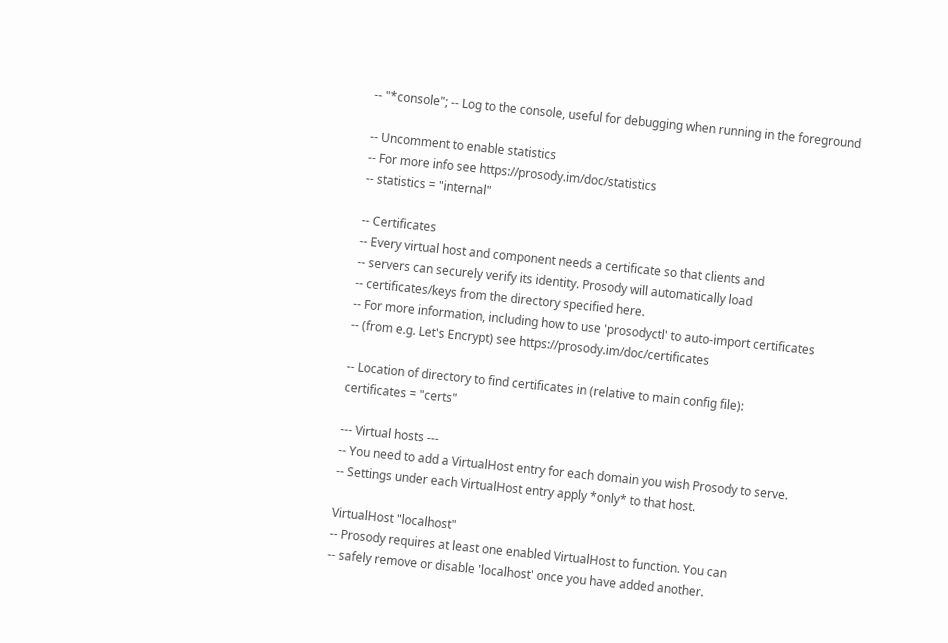-- "*console"; -- Log to the console, useful for debugging when running in the foreground

-- Uncomment to enable statistics
-- For more info see https://prosody.im/doc/statistics
-- statistics = "internal"

-- Certificates
-- Every virtual host and component needs a certificate so that clients and
-- servers can securely verify its identity. Prosody will automatically load
-- certificates/keys from the directory specified here.
-- For more information, including how to use 'prosodyctl' to auto-import certificates
-- (from e.g. Let's Encrypt) see https://prosody.im/doc/certificates

-- Location of directory to find certificates in (relative to main config file):
certificates = "certs"

--- Virtual hosts ---
-- You need to add a VirtualHost entry for each domain you wish Prosody to serve.
-- Settings under each VirtualHost entry apply *only* to that host.

VirtualHost "localhost"
-- Prosody requires at least one enabled VirtualHost to function. You can
-- safely remove or disable 'localhost' once you have added another.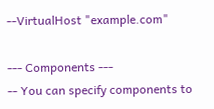--VirtualHost "example.com"

--- Components ---
-- You can specify components to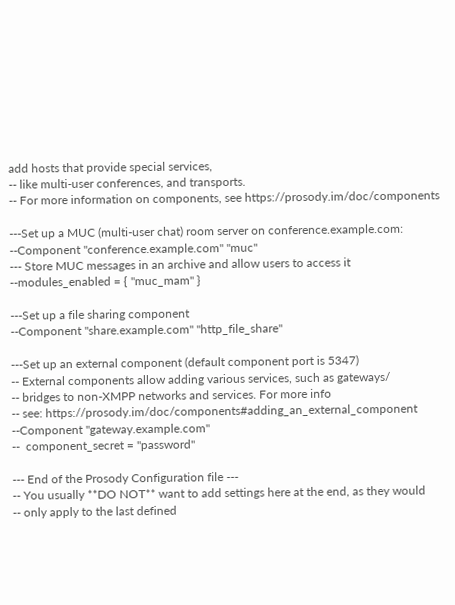add hosts that provide special services,
-- like multi-user conferences, and transports.
-- For more information on components, see https://prosody.im/doc/components

---Set up a MUC (multi-user chat) room server on conference.example.com:
--Component "conference.example.com" "muc"
--- Store MUC messages in an archive and allow users to access it
--modules_enabled = { "muc_mam" }

---Set up a file sharing component
--Component "share.example.com" "http_file_share"

---Set up an external component (default component port is 5347)
-- External components allow adding various services, such as gateways/
-- bridges to non-XMPP networks and services. For more info
-- see: https://prosody.im/doc/components#adding_an_external_component
--Component "gateway.example.com"
--  component_secret = "password"

--- End of the Prosody Configuration file ---
-- You usually **DO NOT** want to add settings here at the end, as they would
-- only apply to the last defined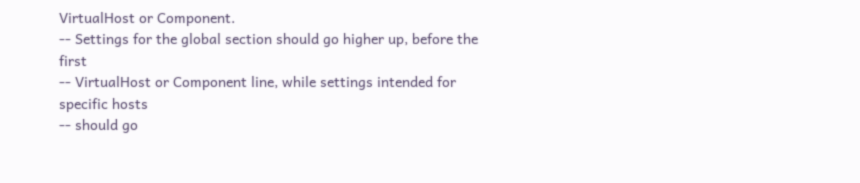VirtualHost or Component.
-- Settings for the global section should go higher up, before the first
-- VirtualHost or Component line, while settings intended for specific hosts
-- should go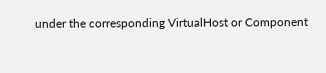under the corresponding VirtualHost or Component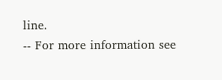line.
-- For more information see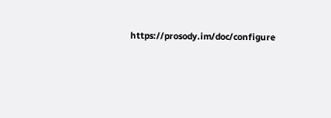https://prosody.im/doc/configure